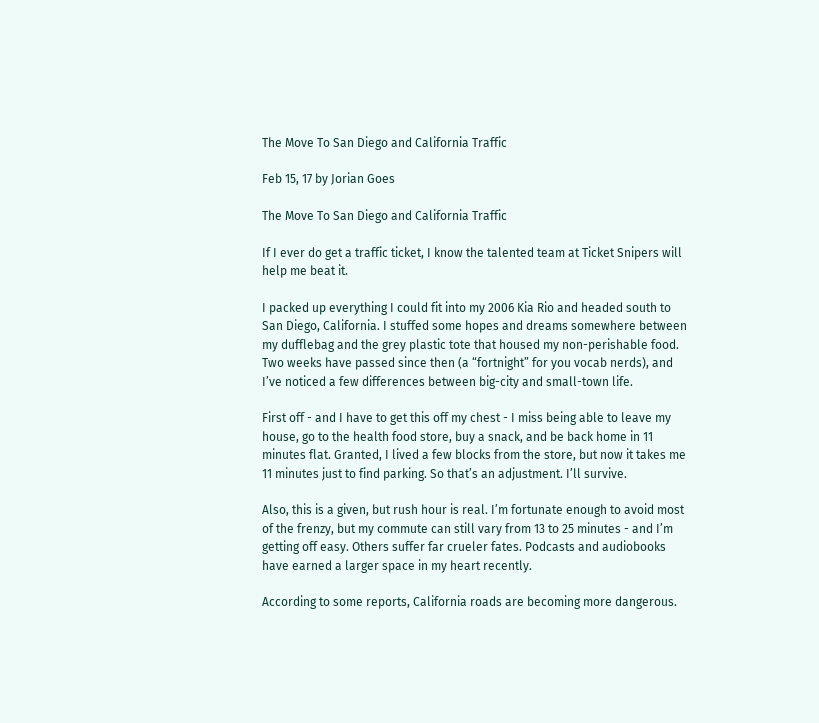The Move To San Diego and California Traffic

Feb 15, 17 by Jorian Goes

The Move To San Diego and California Traffic

If I ever do get a traffic ticket, I know the talented team at Ticket Snipers will help me beat it.

I packed up everything I could fit into my 2006 Kia Rio and headed south to San Diego, California. I stuffed some hopes and dreams somewhere between my dufflebag and the grey plastic tote that housed my non-perishable food. Two weeks have passed since then (a “fortnight” for you vocab nerds), and I’ve noticed a few differences between big-city and small-town life.

First off - and I have to get this off my chest - I miss being able to leave my house, go to the health food store, buy a snack, and be back home in 11 minutes flat. Granted, I lived a few blocks from the store, but now it takes me 11 minutes just to find parking. So that’s an adjustment. I’ll survive.

Also, this is a given, but rush hour is real. I’m fortunate enough to avoid most of the frenzy, but my commute can still vary from 13 to 25 minutes - and I’m getting off easy. Others suffer far crueler fates. Podcasts and audiobooks have earned a larger space in my heart recently.

According to some reports, California roads are becoming more dangerous.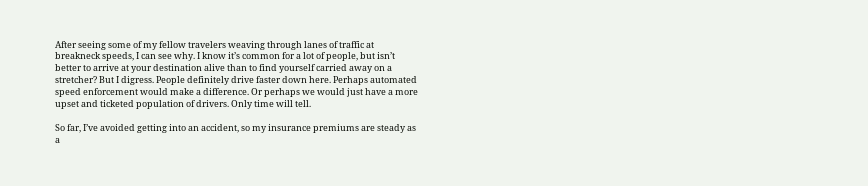After seeing some of my fellow travelers weaving through lanes of traffic at breakneck speeds, I can see why. I know it’s common for a lot of people, but isn’t better to arrive at your destination alive than to find yourself carried away on a stretcher? But I digress. People definitely drive faster down here. Perhaps automated speed enforcement would make a difference. Or perhaps we would just have a more upset and ticketed population of drivers. Only time will tell.

So far, I’ve avoided getting into an accident, so my insurance premiums are steady as a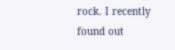rock. I recently found out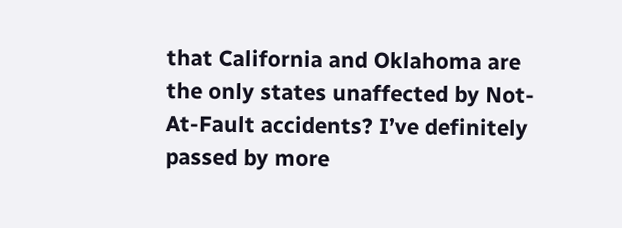that California and Oklahoma are the only states unaffected by Not-At-Fault accidents? I’ve definitely passed by more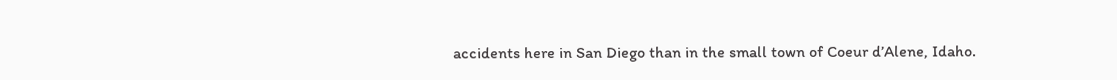accidents here in San Diego than in the small town of Coeur d’Alene, Idaho.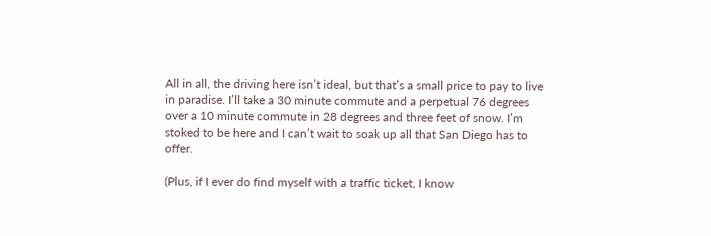All in all, the driving here isn’t ideal, but that’s a small price to pay to live in paradise. I’ll take a 30 minute commute and a perpetual 76 degrees over a 10 minute commute in 28 degrees and three feet of snow. I’m stoked to be here and I can’t wait to soak up all that San Diego has to offer.

(Plus, if I ever do find myself with a traffic ticket, I know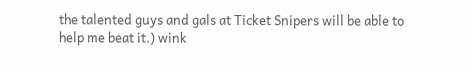the talented guys and gals at Ticket Snipers will be able to help me beat it.) wink